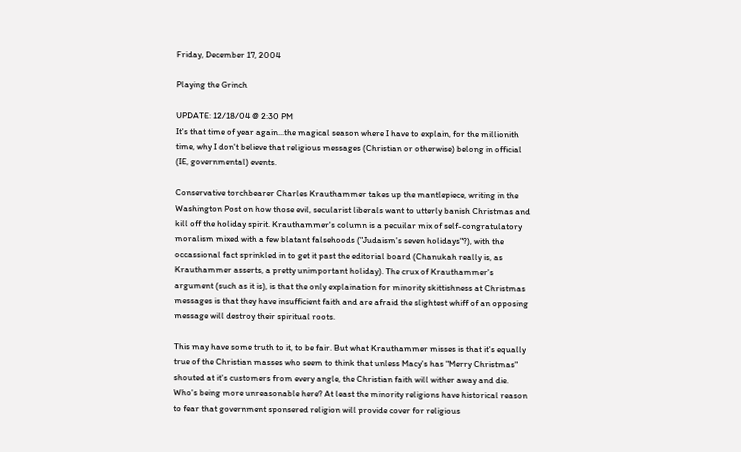Friday, December 17, 2004

Playing the Grinch

UPDATE: 12/18/04 @ 2:30 PM
It's that time of year again...the magical season where I have to explain, for the millionith time, why I don't believe that religious messages (Christian or otherwise) belong in official (IE, governmental) events.

Conservative torchbearer Charles Krauthammer takes up the mantlepiece, writing in the Washington Post on how those evil, secularist liberals want to utterly banish Christmas and kill off the holiday spirit. Krauthammer's column is a pecuilar mix of self-congratulatory moralism mixed with a few blatant falsehoods ("Judaism's seven holidays"?), with the occassional fact sprinkled in to get it past the editorial board (Chanukah really is, as Krauthammer asserts, a pretty unimportant holiday). The crux of Krauthammer's argument (such as it is), is that the only explaination for minority skittishness at Christmas messages is that they have insufficient faith and are afraid the slightest whiff of an opposing message will destroy their spiritual roots.

This may have some truth to it, to be fair. But what Krauthammer misses is that it's equally true of the Christian masses who seem to think that unless Macy's has "Merry Christmas" shouted at it's customers from every angle, the Christian faith will wither away and die. Who's being more unreasonable here? At least the minority religions have historical reason to fear that government sponsered religion will provide cover for religious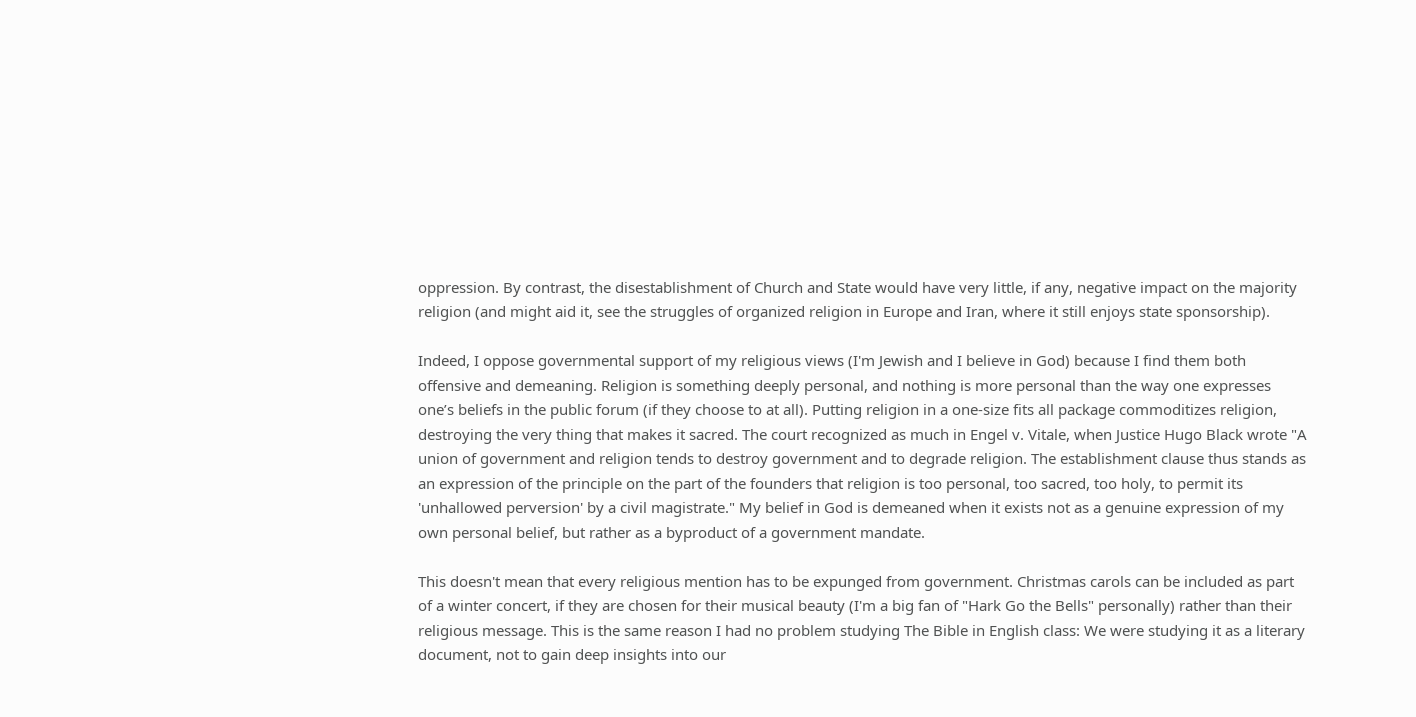oppression. By contrast, the disestablishment of Church and State would have very little, if any, negative impact on the majority religion (and might aid it, see the struggles of organized religion in Europe and Iran, where it still enjoys state sponsorship).

Indeed, I oppose governmental support of my religious views (I'm Jewish and I believe in God) because I find them both offensive and demeaning. Religion is something deeply personal, and nothing is more personal than the way one expresses one’s beliefs in the public forum (if they choose to at all). Putting religion in a one-size fits all package commoditizes religion, destroying the very thing that makes it sacred. The court recognized as much in Engel v. Vitale, when Justice Hugo Black wrote "A union of government and religion tends to destroy government and to degrade religion. The establishment clause thus stands as an expression of the principle on the part of the founders that religion is too personal, too sacred, too holy, to permit its 'unhallowed perversion' by a civil magistrate." My belief in God is demeaned when it exists not as a genuine expression of my own personal belief, but rather as a byproduct of a government mandate.

This doesn't mean that every religious mention has to be expunged from government. Christmas carols can be included as part of a winter concert, if they are chosen for their musical beauty (I'm a big fan of "Hark Go the Bells" personally) rather than their religious message. This is the same reason I had no problem studying The Bible in English class: We were studying it as a literary document, not to gain deep insights into our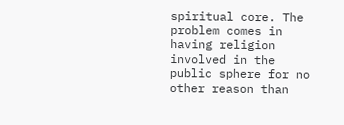spiritual core. The problem comes in having religion involved in the public sphere for no other reason than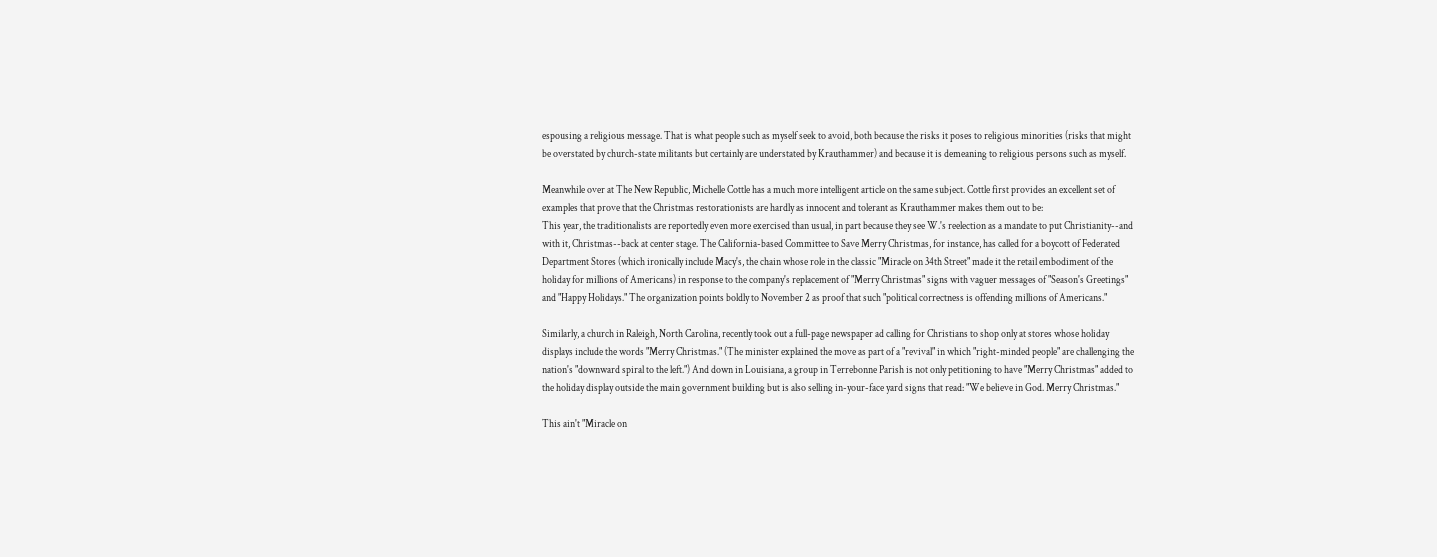espousing a religious message. That is what people such as myself seek to avoid, both because the risks it poses to religious minorities (risks that might be overstated by church-state militants but certainly are understated by Krauthammer) and because it is demeaning to religious persons such as myself.

Meanwhile over at The New Republic, Michelle Cottle has a much more intelligent article on the same subject. Cottle first provides an excellent set of examples that prove that the Christmas restorationists are hardly as innocent and tolerant as Krauthammer makes them out to be:
This year, the traditionalists are reportedly even more exercised than usual, in part because they see W.'s reelection as a mandate to put Christianity--and with it, Christmas--back at center stage. The California-based Committee to Save Merry Christmas, for instance, has called for a boycott of Federated Department Stores (which ironically include Macy's, the chain whose role in the classic "Miracle on 34th Street" made it the retail embodiment of the holiday for millions of Americans) in response to the company's replacement of "Merry Christmas" signs with vaguer messages of "Season's Greetings" and "Happy Holidays." The organization points boldly to November 2 as proof that such "political correctness is offending millions of Americans."

Similarly, a church in Raleigh, North Carolina, recently took out a full-page newspaper ad calling for Christians to shop only at stores whose holiday displays include the words "Merry Christmas." (The minister explained the move as part of a "revival" in which "right-minded people" are challenging the nation's "downward spiral to the left.") And down in Louisiana, a group in Terrebonne Parish is not only petitioning to have "Merry Christmas" added to the holiday display outside the main government building but is also selling in-your-face yard signs that read: "We believe in God. Merry Christmas."

This ain't "Miracle on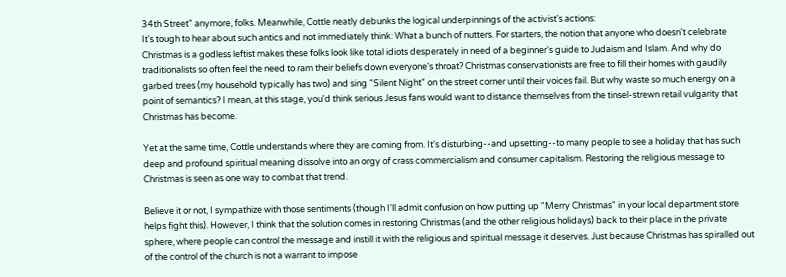34th Street" anymore, folks. Meanwhile, Cottle neatly debunks the logical underpinnings of the activist's actions:
It's tough to hear about such antics and not immediately think: What a bunch of nutters. For starters, the notion that anyone who doesn't celebrate Christmas is a godless leftist makes these folks look like total idiots desperately in need of a beginner's guide to Judaism and Islam. And why do traditionalists so often feel the need to ram their beliefs down everyone's throat? Christmas conservationists are free to fill their homes with gaudily garbed trees (my household typically has two) and sing "Silent Night" on the street corner until their voices fail. But why waste so much energy on a point of semantics? I mean, at this stage, you'd think serious Jesus fans would want to distance themselves from the tinsel-strewn retail vulgarity that Christmas has become.

Yet at the same time, Cottle understands where they are coming from. It's disturbing--and upsetting--to many people to see a holiday that has such deep and profound spiritual meaning dissolve into an orgy of crass commercialism and consumer capitalism. Restoring the religious message to Christmas is seen as one way to combat that trend.

Believe it or not, I sympathize with those sentiments (though I'll admit confusion on how putting up "Merry Christmas" in your local department store helps fight this). However, I think that the solution comes in restoring Christmas (and the other religious holidays) back to their place in the private sphere, where people can control the message and instill it with the religious and spiritual message it deserves. Just because Christmas has spiralled out of the control of the church is not a warrant to impose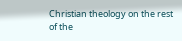Christian theology on the rest of the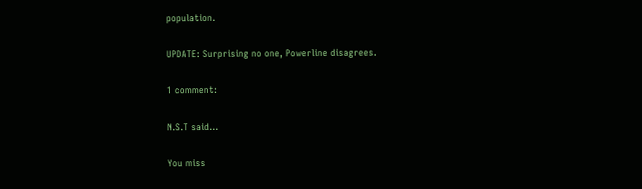population.

UPDATE: Surprising no one, Powerline disagrees.

1 comment:

N.S.T said...

You miss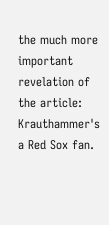the much more important revelation of the article: Krauthammer's a Red Sox fan.